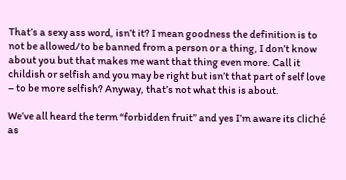That’s a sexy ass word, isn’t it? I mean goodness the definition is to not be allowed/to be banned from a person or a thing, I don’t know about you but that makes me want that thing even more. Call it childish or selfish and you may be right but isn’t that part of self love – to be more selfish? Anyway, that’s not what this is about.

We’ve all heard the term “forbidden fruit” and yes I’m aware its cliché as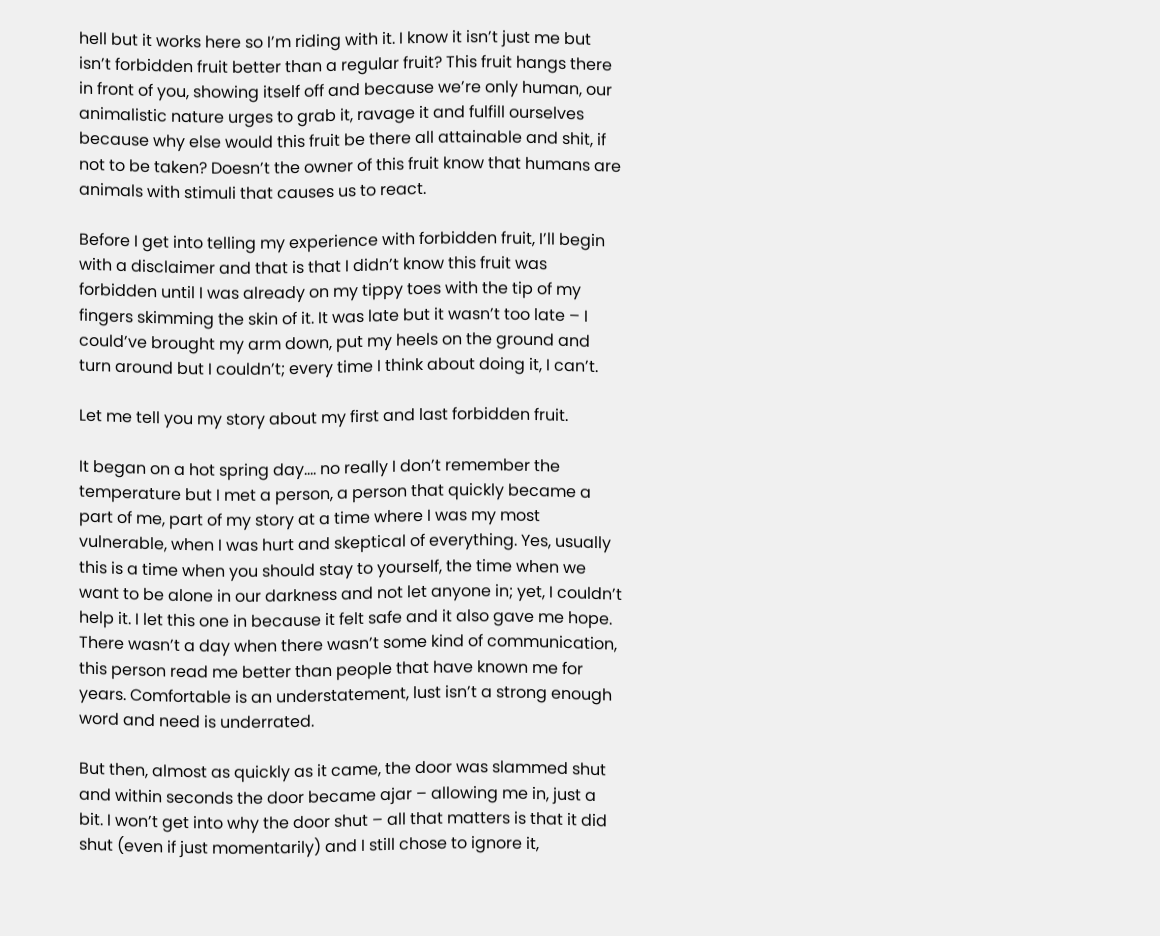hell but it works here so I’m riding with it. I know it isn’t just me but isn’t forbidden fruit better than a regular fruit? This fruit hangs there in front of you, showing itself off and because we’re only human, our animalistic nature urges to grab it, ravage it and fulfill ourselves because why else would this fruit be there all attainable and shit, if not to be taken? Doesn’t the owner of this fruit know that humans are animals with stimuli that causes us to react.

Before I get into telling my experience with forbidden fruit, I’ll begin with a disclaimer and that is that I didn’t know this fruit was forbidden until I was already on my tippy toes with the tip of my fingers skimming the skin of it. It was late but it wasn’t too late – I could’ve brought my arm down, put my heels on the ground and turn around but I couldn’t; every time I think about doing it, I can’t.

Let me tell you my story about my first and last forbidden fruit.

It began on a hot spring day…. no really I don’t remember the temperature but I met a person, a person that quickly became a part of me, part of my story at a time where I was my most vulnerable, when I was hurt and skeptical of everything. Yes, usually this is a time when you should stay to yourself, the time when we want to be alone in our darkness and not let anyone in; yet, I couldn’t help it. I let this one in because it felt safe and it also gave me hope. There wasn’t a day when there wasn’t some kind of communication, this person read me better than people that have known me for years. Comfortable is an understatement, lust isn’t a strong enough word and need is underrated.

But then, almost as quickly as it came, the door was slammed shut and within seconds the door became ajar – allowing me in, just a bit. I won’t get into why the door shut – all that matters is that it did shut (even if just momentarily) and I still chose to ignore it,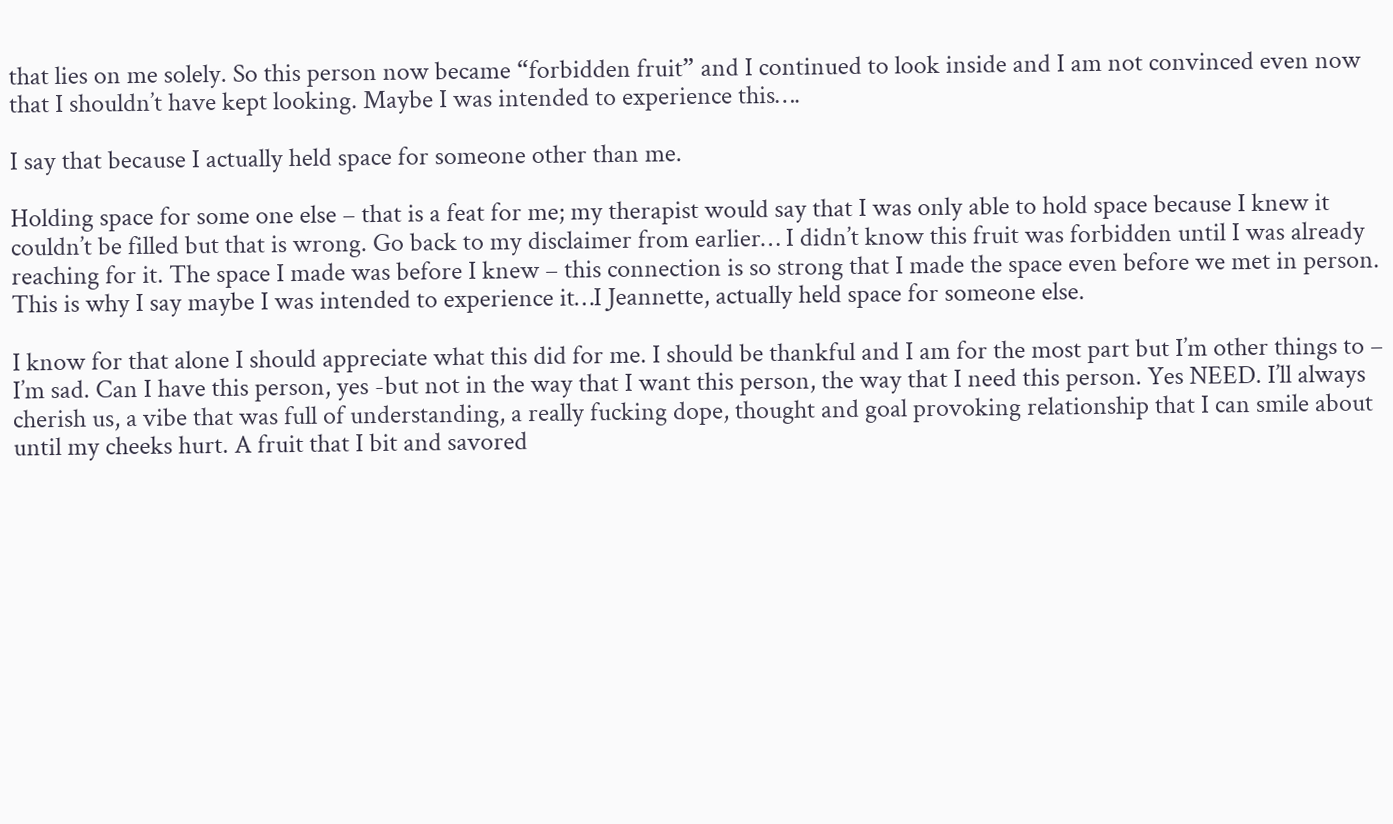that lies on me solely. So this person now became “forbidden fruit” and I continued to look inside and I am not convinced even now that I shouldn’t have kept looking. Maybe I was intended to experience this….

I say that because I actually held space for someone other than me.

Holding space for some one else – that is a feat for me; my therapist would say that I was only able to hold space because I knew it couldn’t be filled but that is wrong. Go back to my disclaimer from earlier… I didn’t know this fruit was forbidden until I was already reaching for it. The space I made was before I knew – this connection is so strong that I made the space even before we met in person. This is why I say maybe I was intended to experience it…I Jeannette, actually held space for someone else.

I know for that alone I should appreciate what this did for me. I should be thankful and I am for the most part but I’m other things to – I’m sad. Can I have this person, yes -but not in the way that I want this person, the way that I need this person. Yes NEED. I’ll always cherish us, a vibe that was full of understanding, a really fucking dope, thought and goal provoking relationship that I can smile about until my cheeks hurt. A fruit that I bit and savored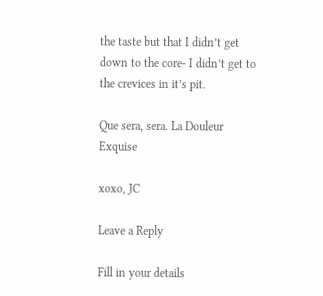the taste but that I didn’t get down to the core- I didn’t get to the crevices in it’s pit.

Que sera, sera. La Douleur Exquise

xoxo, JC

Leave a Reply

Fill in your details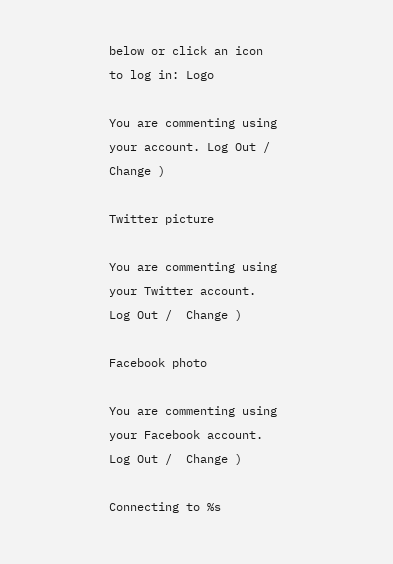below or click an icon to log in: Logo

You are commenting using your account. Log Out /  Change )

Twitter picture

You are commenting using your Twitter account. Log Out /  Change )

Facebook photo

You are commenting using your Facebook account. Log Out /  Change )

Connecting to %s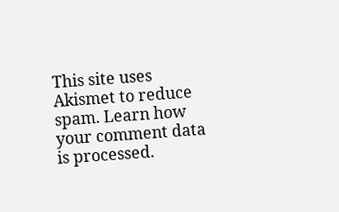This site uses Akismet to reduce spam. Learn how your comment data is processed.